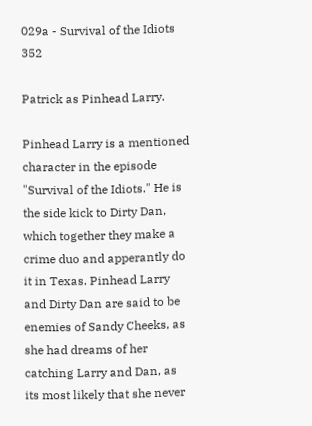029a - Survival of the Idiots 352

Patrick as Pinhead Larry.

Pinhead Larry is a mentioned character in the episode "Survival of the Idiots." He is the side kick to Dirty Dan, which together they make a crime duo and apperantly do it in Texas. Pinhead Larry and Dirty Dan are said to be enemies of Sandy Cheeks, as she had dreams of her catching Larry and Dan, as its most likely that she never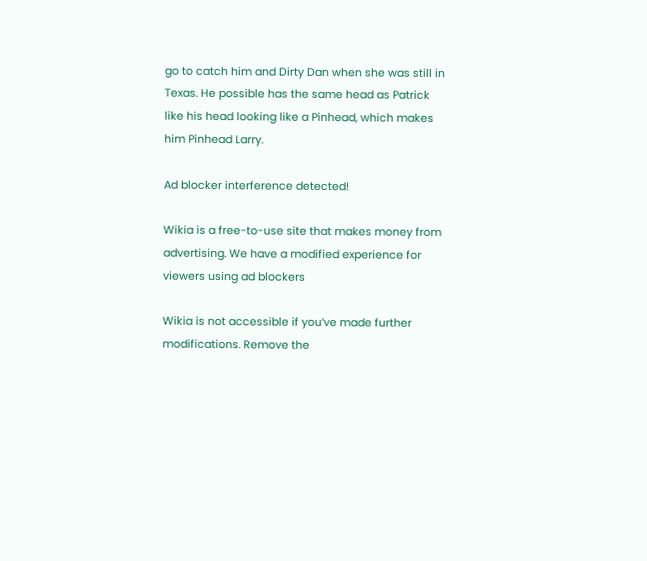go to catch him and Dirty Dan when she was still in Texas. He possible has the same head as Patrick like his head looking like a Pinhead, which makes him Pinhead Larry.

Ad blocker interference detected!

Wikia is a free-to-use site that makes money from advertising. We have a modified experience for viewers using ad blockers

Wikia is not accessible if you’ve made further modifications. Remove the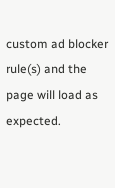custom ad blocker rule(s) and the page will load as expected.